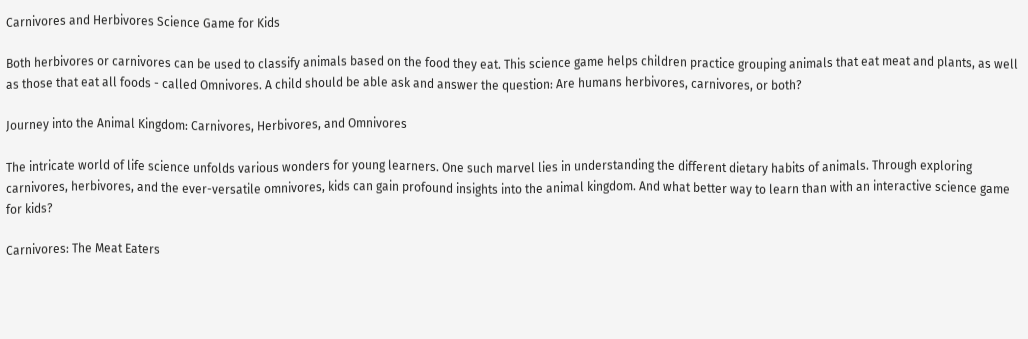Carnivores and Herbivores Science Game for Kids

Both herbivores or carnivores can be used to classify animals based on the food they eat. This science game helps children practice grouping animals that eat meat and plants, as well as those that eat all foods - called Omnivores. A child should be able ask and answer the question: Are humans herbivores, carnivores, or both?

Journey into the Animal Kingdom: Carnivores, Herbivores, and Omnivores

The intricate world of life science unfolds various wonders for young learners. One such marvel lies in understanding the different dietary habits of animals. Through exploring carnivores, herbivores, and the ever-versatile omnivores, kids can gain profound insights into the animal kingdom. And what better way to learn than with an interactive science game for kids?

Carnivores: The Meat Eaters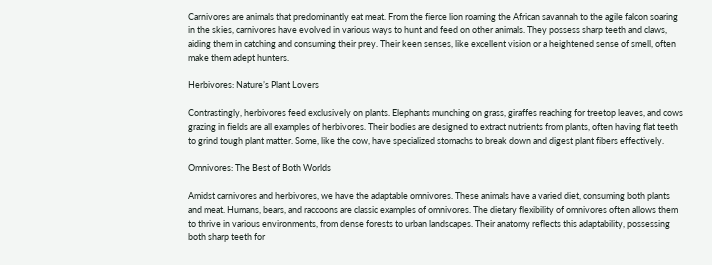Carnivores are animals that predominantly eat meat. From the fierce lion roaming the African savannah to the agile falcon soaring in the skies, carnivores have evolved in various ways to hunt and feed on other animals. They possess sharp teeth and claws, aiding them in catching and consuming their prey. Their keen senses, like excellent vision or a heightened sense of smell, often make them adept hunters.

Herbivores: Nature’s Plant Lovers

Contrastingly, herbivores feed exclusively on plants. Elephants munching on grass, giraffes reaching for treetop leaves, and cows grazing in fields are all examples of herbivores. Their bodies are designed to extract nutrients from plants, often having flat teeth to grind tough plant matter. Some, like the cow, have specialized stomachs to break down and digest plant fibers effectively.

Omnivores: The Best of Both Worlds

Amidst carnivores and herbivores, we have the adaptable omnivores. These animals have a varied diet, consuming both plants and meat. Humans, bears, and raccoons are classic examples of omnivores. The dietary flexibility of omnivores often allows them to thrive in various environments, from dense forests to urban landscapes. Their anatomy reflects this adaptability, possessing both sharp teeth for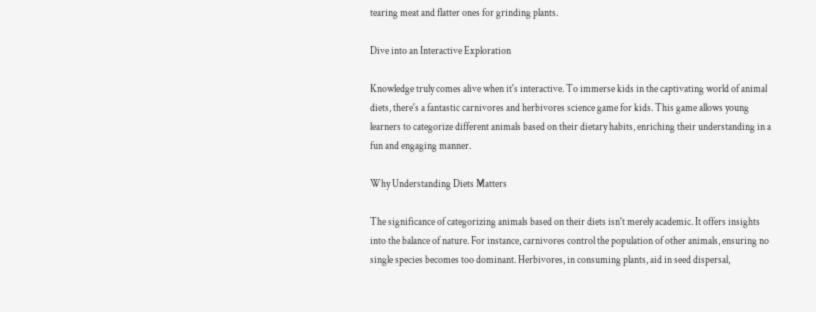tearing meat and flatter ones for grinding plants.

Dive into an Interactive Exploration

Knowledge truly comes alive when it's interactive. To immerse kids in the captivating world of animal diets, there's a fantastic carnivores and herbivores science game for kids. This game allows young learners to categorize different animals based on their dietary habits, enriching their understanding in a fun and engaging manner.

Why Understanding Diets Matters

The significance of categorizing animals based on their diets isn't merely academic. It offers insights into the balance of nature. For instance, carnivores control the population of other animals, ensuring no single species becomes too dominant. Herbivores, in consuming plants, aid in seed dispersal,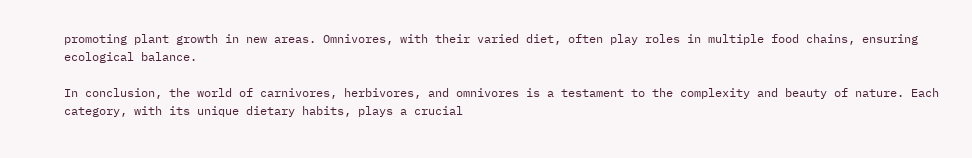promoting plant growth in new areas. Omnivores, with their varied diet, often play roles in multiple food chains, ensuring ecological balance.

In conclusion, the world of carnivores, herbivores, and omnivores is a testament to the complexity and beauty of nature. Each category, with its unique dietary habits, plays a crucial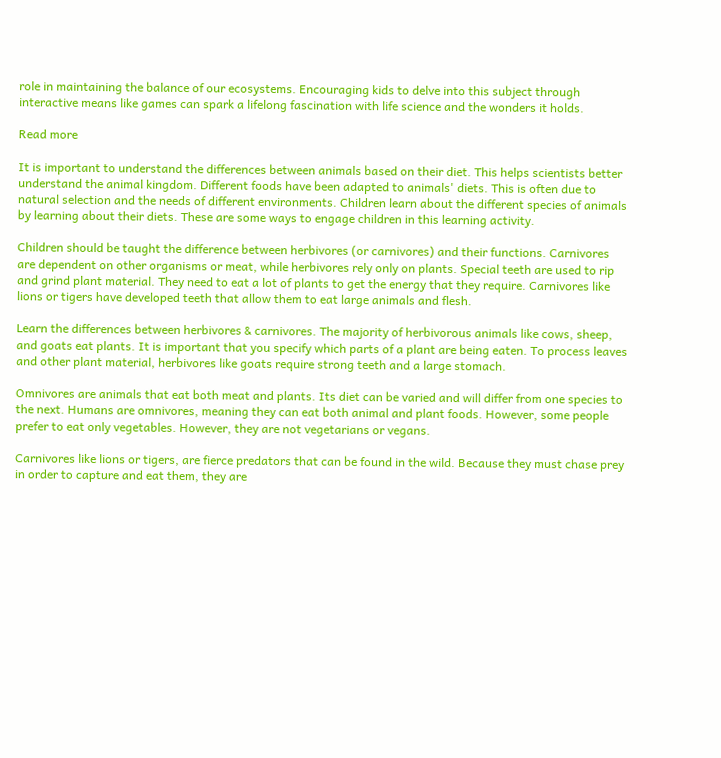role in maintaining the balance of our ecosystems. Encouraging kids to delve into this subject through interactive means like games can spark a lifelong fascination with life science and the wonders it holds.

Read more

It is important to understand the differences between animals based on their diet. This helps scientists better understand the animal kingdom. Different foods have been adapted to animals' diets. This is often due to natural selection and the needs of different environments. Children learn about the different species of animals by learning about their diets. These are some ways to engage children in this learning activity.

Children should be taught the difference between herbivores (or carnivores) and their functions. Carnivores are dependent on other organisms or meat, while herbivores rely only on plants. Special teeth are used to rip and grind plant material. They need to eat a lot of plants to get the energy that they require. Carnivores like lions or tigers have developed teeth that allow them to eat large animals and flesh.

Learn the differences between herbivores & carnivores. The majority of herbivorous animals like cows, sheep, and goats eat plants. It is important that you specify which parts of a plant are being eaten. To process leaves and other plant material, herbivores like goats require strong teeth and a large stomach.

Omnivores are animals that eat both meat and plants. Its diet can be varied and will differ from one species to the next. Humans are omnivores, meaning they can eat both animal and plant foods. However, some people prefer to eat only vegetables. However, they are not vegetarians or vegans.

Carnivores like lions or tigers, are fierce predators that can be found in the wild. Because they must chase prey in order to capture and eat them, they are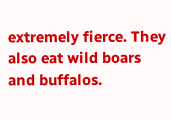extremely fierce. They also eat wild boars and buffalos.